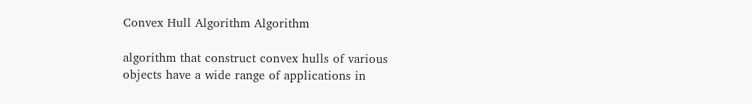Convex Hull Algorithm Algorithm

algorithm that construct convex hulls of various objects have a wide range of applications in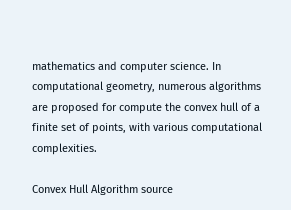mathematics and computer science. In computational geometry, numerous algorithms are proposed for compute the convex hull of a finite set of points, with various computational complexities.

Convex Hull Algorithm source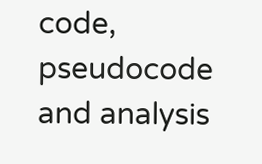code, pseudocode and analysis